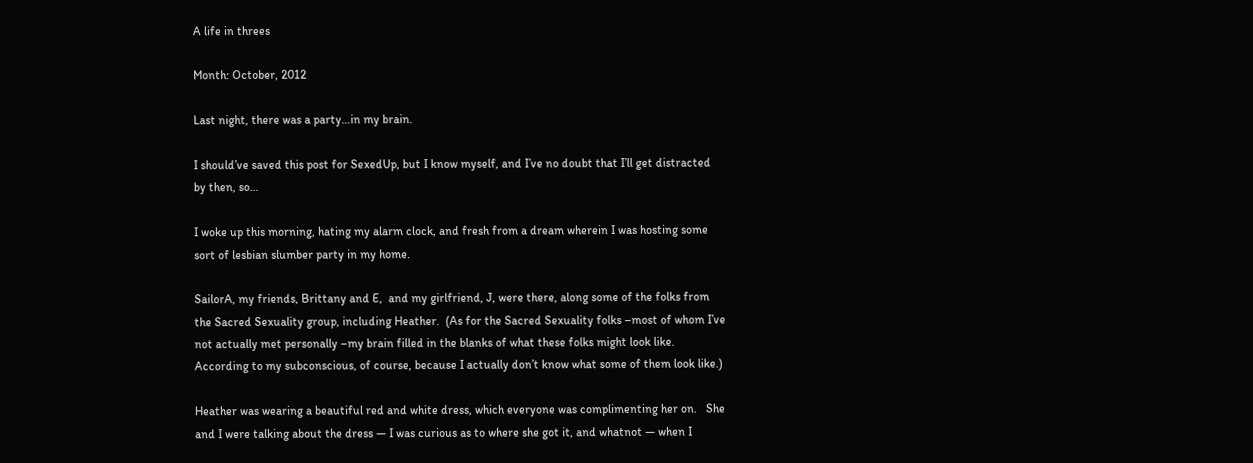A life in threes

Month: October, 2012

Last night, there was a party…in my brain.

I should’ve saved this post for SexedUp, but I know myself, and I’ve no doubt that I’ll get distracted by then, so…

I woke up this morning, hating my alarm clock, and fresh from a dream wherein I was hosting some sort of lesbian slumber party in my home.

SailorA, my friends, Brittany and E,  and my girlfriend, J, were there, along some of the folks from the Sacred Sexuality group, including Heather.  (As for the Sacred Sexuality folks –most of whom I’ve not actually met personally –my brain filled in the blanks of what these folks might look like.  According to my subconscious, of course, because I actually don’t know what some of them look like.)

Heather was wearing a beautiful red and white dress, which everyone was complimenting her on.   She and I were talking about the dress — I was curious as to where she got it, and whatnot — when I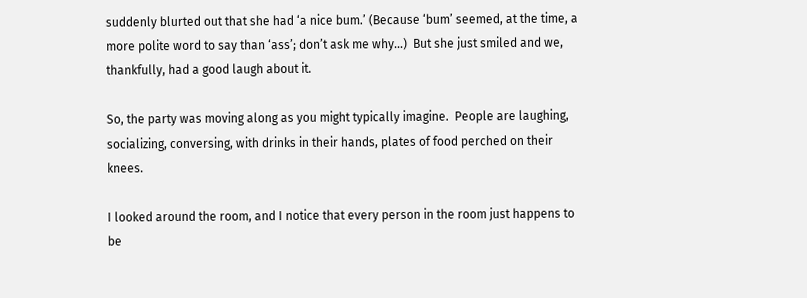suddenly blurted out that she had ‘a nice bum.’ (Because ‘bum’ seemed, at the time, a more polite word to say than ‘ass’; don’t ask me why…)  But she just smiled and we, thankfully, had a good laugh about it.

So, the party was moving along as you might typically imagine.  People are laughing, socializing, conversing, with drinks in their hands, plates of food perched on their knees.

I looked around the room, and I notice that every person in the room just happens to be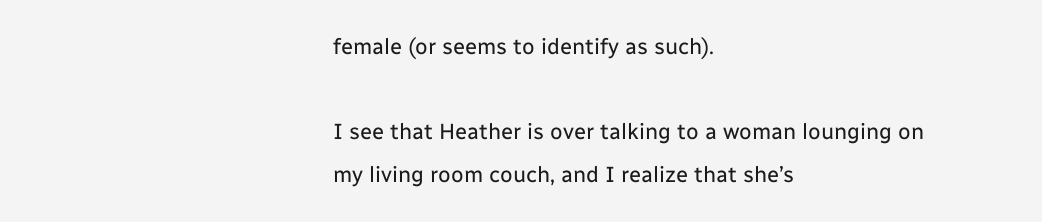female (or seems to identify as such).

I see that Heather is over talking to a woman lounging on my living room couch, and I realize that she’s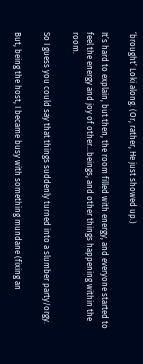‘brought’ Loki along. (Or, rather, He just showed up.)

It’s hard to explain, but then, the room filled with energy, and everyone started to feel the energy and joy of other…beings, and other things happening within the room.

So I guess you could say that things suddenly turned into a slumber party/orgy.

But, being the host, I became busy with something mundane (fixing an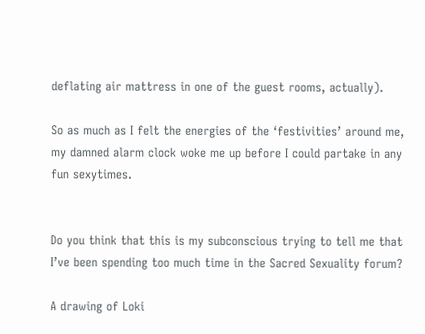deflating air mattress in one of the guest rooms, actually).

So as much as I felt the energies of the ‘festivities’ around me, my damned alarm clock woke me up before I could partake in any fun sexytimes.


Do you think that this is my subconscious trying to tell me that I’ve been spending too much time in the Sacred Sexuality forum?

A drawing of Loki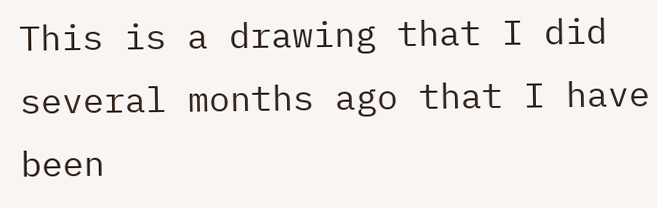This is a drawing that I did several months ago that I have been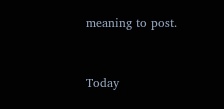meaning to post.


Today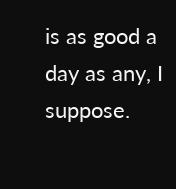is as good a day as any, I suppose.